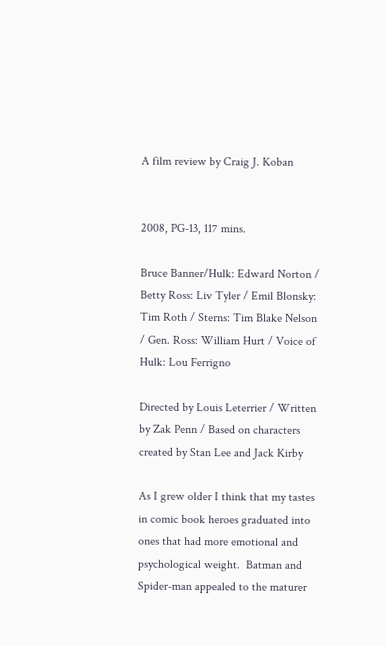A film review by Craig J. Koban


2008, PG-13, 117 mins.

Bruce Banner/Hulk: Edward Norton / Betty Ross: Liv Tyler / Emil Blonsky: Tim Roth / Sterns: Tim Blake Nelson / Gen. Ross: William Hurt / Voice of Hulk: Lou Ferrigno

Directed by Louis Leterrier / Written by Zak Penn / Based on characters created by Stan Lee and Jack Kirby

As I grew older I think that my tastes in comic book heroes graduated into ones that had more emotional and psychological weight.  Batman and Spider-man appealed to the maturer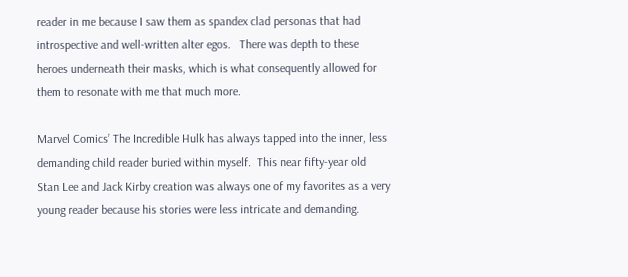reader in me because I saw them as spandex clad personas that had introspective and well-written alter egos.   There was depth to these heroes underneath their masks, which is what consequently allowed for them to resonate with me that much more.

Marvel Comics’ The Incredible Hulk has always tapped into the inner, less demanding child reader buried within myself.  This near fifty-year old Stan Lee and Jack Kirby creation was always one of my favorites as a very young reader because his stories were less intricate and demanding.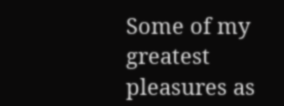Some of my greatest pleasures as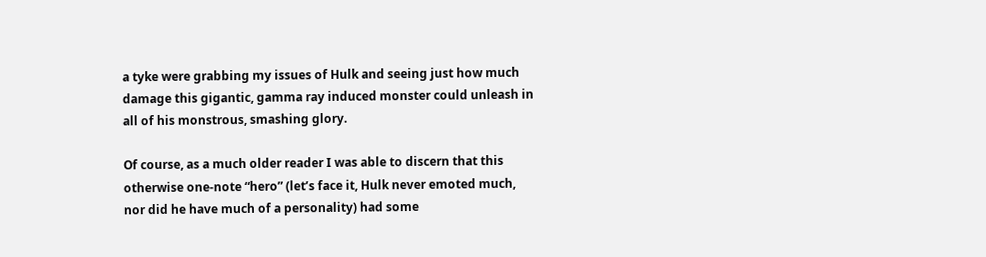a tyke were grabbing my issues of Hulk and seeing just how much damage this gigantic, gamma ray induced monster could unleash in all of his monstrous, smashing glory.

Of course, as a much older reader I was able to discern that this otherwise one-note “hero” (let’s face it, Hulk never emoted much, nor did he have much of a personality) had some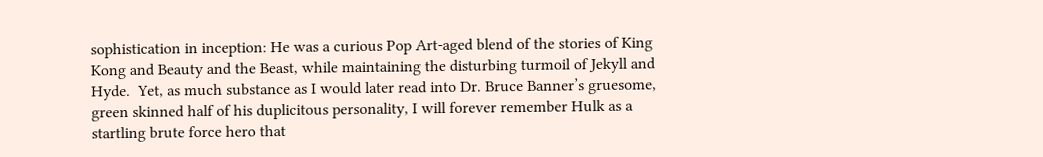sophistication in inception: He was a curious Pop Art-aged blend of the stories of King Kong and Beauty and the Beast, while maintaining the disturbing turmoil of Jekyll and Hyde.  Yet, as much substance as I would later read into Dr. Bruce Banner’s gruesome, green skinned half of his duplicitous personality, I will forever remember Hulk as a startling brute force hero that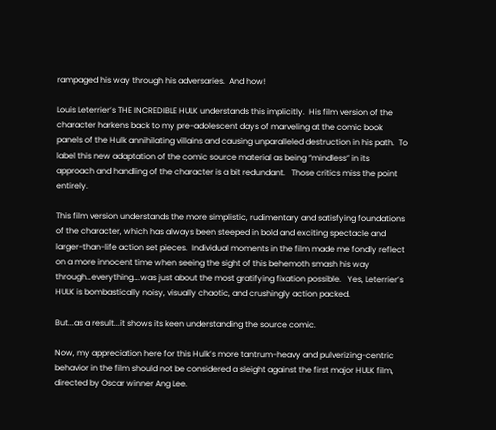rampaged his way through his adversaries.  And how!

Louis Leterrier’s THE INCREDIBLE HULK understands this implicitly.  His film version of the character harkens back to my pre-adolescent days of marveling at the comic book panels of the Hulk annihilating villains and causing unparalleled destruction in his path.  To label this new adaptation of the comic source material as being “mindless” in its approach and handling of the character is a bit redundant.   Those critics miss the point entirely.

This film version understands the more simplistic, rudimentary and satisfying foundations of the character, which has always been steeped in bold and exciting spectacle and larger-than-life action set pieces.  Individual moments in the film made me fondly reflect on a more innocent time when seeing the sight of this behemoth smash his way through…everything….was just about the most gratifying fixation possible.   Yes, Leterrier’s HULK is bombastically noisy, visually chaotic, and crushingly action packed.

But...as a result...it shows its keen understanding the source comic.

Now, my appreciation here for this Hulk’s more tantrum-heavy and pulverizing-centric behavior in the film should not be considered a sleight against the first major HULK film, directed by Oscar winner Ang Lee.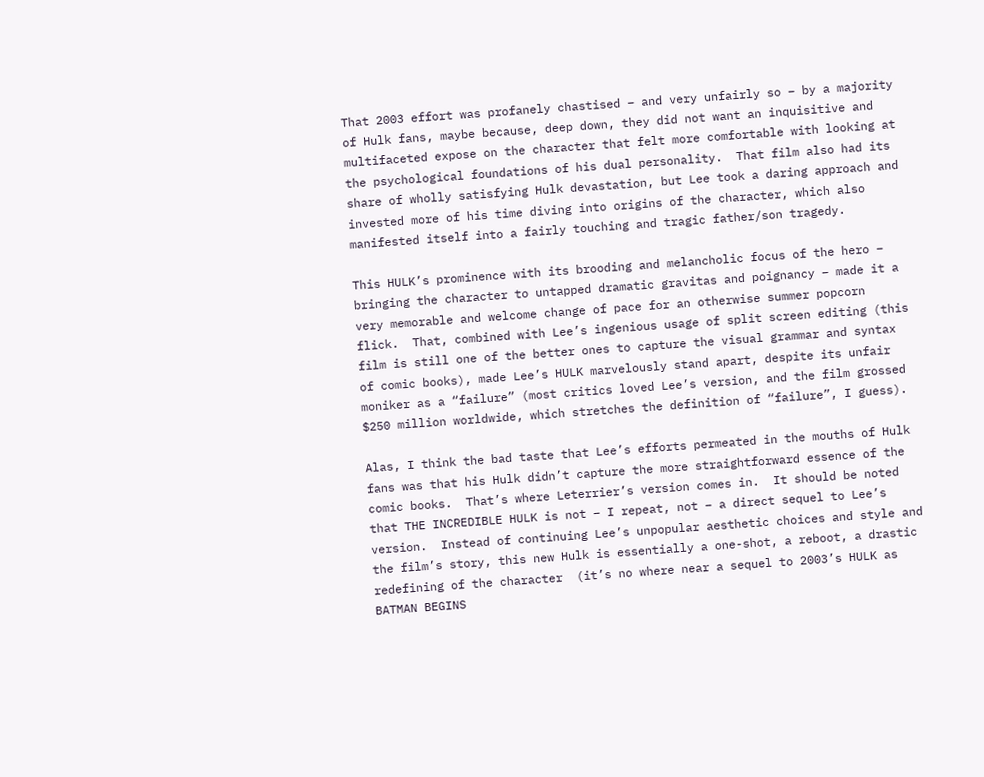That 2003 effort was profanely chastised – and very unfairly so – by a majority of Hulk fans, maybe because, deep down, they did not want an inquisitive and multifaceted expose on the character that felt more comfortable with looking at the psychological foundations of his dual personality.  That film also had its share of wholly satisfying Hulk devastation, but Lee took a daring approach and invested more of his time diving into origins of the character, which also manifested itself into a fairly touching and tragic father/son tragedy.

This HULK’s prominence with its brooding and melancholic focus of the hero – bringing the character to untapped dramatic gravitas and poignancy – made it a very memorable and welcome change of pace for an otherwise summer popcorn flick.  That, combined with Lee’s ingenious usage of split screen editing (this film is still one of the better ones to capture the visual grammar and syntax of comic books), made Lee’s HULK marvelously stand apart, despite its unfair moniker as a “failure” (most critics loved Lee’s version, and the film grossed $250 million worldwide, which stretches the definition of “failure”, I guess).

Alas, I think the bad taste that Lee’s efforts permeated in the mouths of Hulk fans was that his Hulk didn’t capture the more straightforward essence of the comic books.  That’s where Leterrier’s version comes in.  It should be noted that THE INCREDIBLE HULK is not – I repeat, not – a direct sequel to Lee’s version.  Instead of continuing Lee’s unpopular aesthetic choices and style and the film’s story, this new Hulk is essentially a one-shot, a reboot, a drastic redefining of the character  (it’s no where near a sequel to 2003’s HULK as BATMAN BEGINS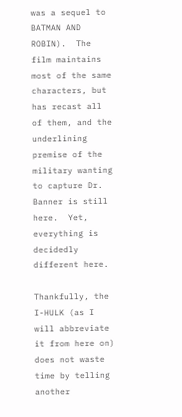was a sequel to BATMAN AND ROBIN).  The film maintains most of the same characters, but has recast all of them, and the underlining premise of the military wanting to capture Dr. Banner is still here.  Yet, everything is decidedly different here.

Thankfully, the I-HULK (as I will abbreviate it from here on) does not waste time by telling another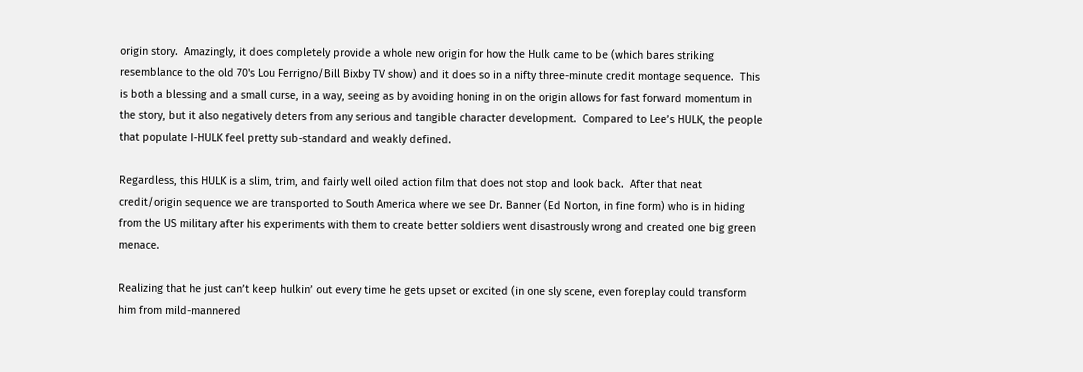origin story.  Amazingly, it does completely provide a whole new origin for how the Hulk came to be (which bares striking resemblance to the old 70's Lou Ferrigno/Bill Bixby TV show) and it does so in a nifty three-minute credit montage sequence.  This is both a blessing and a small curse, in a way, seeing as by avoiding honing in on the origin allows for fast forward momentum in the story, but it also negatively deters from any serious and tangible character development.  Compared to Lee’s HULK, the people that populate I-HULK feel pretty sub-standard and weakly defined.

Regardless, this HULK is a slim, trim, and fairly well oiled action film that does not stop and look back.  After that neat credit/origin sequence we are transported to South America where we see Dr. Banner (Ed Norton, in fine form) who is in hiding from the US military after his experiments with them to create better soldiers went disastrously wrong and created one big green menace.

Realizing that he just can’t keep hulkin’ out every time he gets upset or excited (in one sly scene, even foreplay could transform him from mild-mannered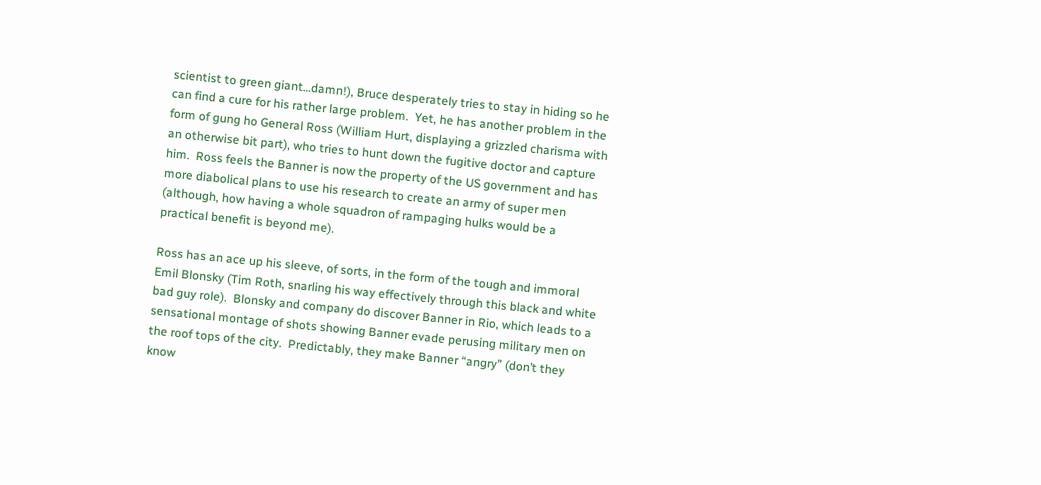scientist to green giant…damn!), Bruce desperately tries to stay in hiding so he can find a cure for his rather large problem.  Yet, he has another problem in the form of gung ho General Ross (William Hurt, displaying a grizzled charisma with an otherwise bit part), who tries to hunt down the fugitive doctor and capture him.  Ross feels the Banner is now the property of the US government and has more diabolical plans to use his research to create an army of super men (although, how having a whole squadron of rampaging hulks would be a practical benefit is beyond me).

Ross has an ace up his sleeve, of sorts, in the form of the tough and immoral Emil Blonsky (Tim Roth, snarling his way effectively through this black and white bad guy role).  Blonsky and company do discover Banner in Rio, which leads to a sensational montage of shots showing Banner evade perusing military men on the roof tops of the city.  Predictably, they make Banner “angry” (don’t they know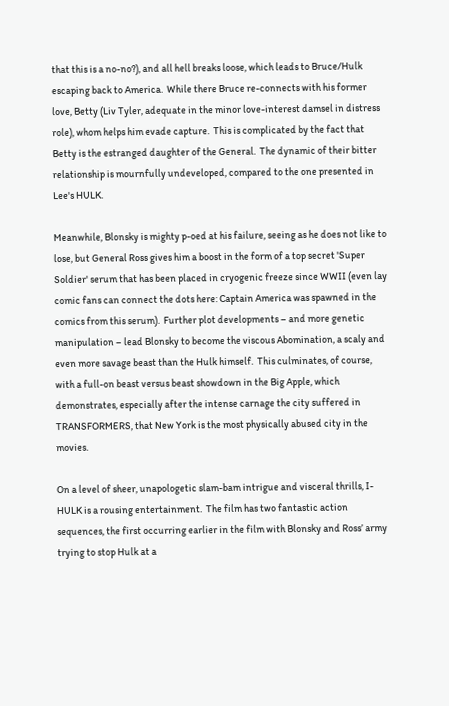that this is a no-no?), and all hell breaks loose, which leads to Bruce/Hulk escaping back to America.  While there Bruce re-connects with his former love, Betty (Liv Tyler, adequate in the minor love-interest damsel in distress role), whom helps him evade capture.  This is complicated by the fact that Betty is the estranged daughter of the General.  The dynamic of their bitter relationship is mournfully undeveloped, compared to the one presented in Lee's HULK.

Meanwhile, Blonsky is mighty p-oed at his failure, seeing as he does not like to lose, but General Ross gives him a boost in the form of a top secret 'Super Soldier' serum that has been placed in cryogenic freeze since WWII (even lay comic fans can connect the dots here: Captain America was spawned in the comics from this serum).  Further plot developments – and more genetic manipulation – lead Blonsky to become the viscous Abomination, a scaly and even more savage beast than the Hulk himself.  This culminates, of course, with a full-on beast versus beast showdown in the Big Apple, which demonstrates, especially after the intense carnage the city suffered in TRANSFORMERS, that New York is the most physically abused city in the movies.

On a level of sheer, unapologetic slam-bam intrigue and visceral thrills, I-HULK is a rousing entertainment.  The film has two fantastic action sequences, the first occurring earlier in the film with Blonsky and Ross’ army trying to stop Hulk at a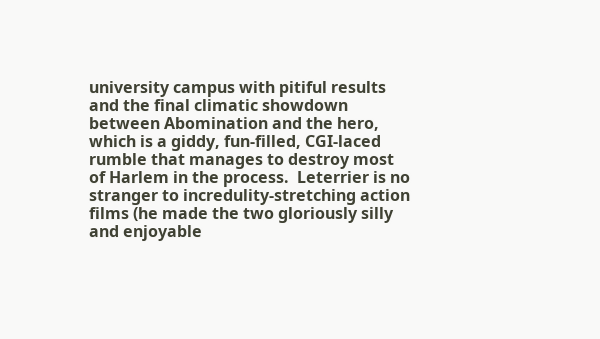university campus with pitiful results and the final climatic showdown between Abomination and the hero, which is a giddy, fun-filled, CGI-laced rumble that manages to destroy most of Harlem in the process.  Leterrier is no stranger to incredulity-stretching action films (he made the two gloriously silly and enjoyable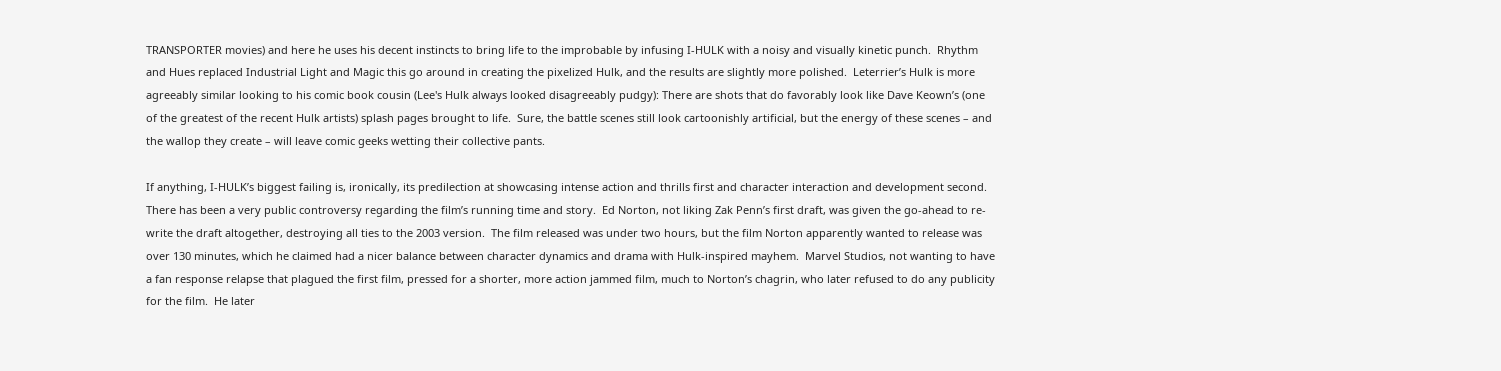TRANSPORTER movies) and here he uses his decent instincts to bring life to the improbable by infusing I-HULK with a noisy and visually kinetic punch.  Rhythm and Hues replaced Industrial Light and Magic this go around in creating the pixelized Hulk, and the results are slightly more polished.  Leterrier’s Hulk is more agreeably similar looking to his comic book cousin (Lee's Hulk always looked disagreeably pudgy): There are shots that do favorably look like Dave Keown’s (one of the greatest of the recent Hulk artists) splash pages brought to life.  Sure, the battle scenes still look cartoonishly artificial, but the energy of these scenes – and the wallop they create – will leave comic geeks wetting their collective pants.

If anything, I-HULK’s biggest failing is, ironically, its predilection at showcasing intense action and thrills first and character interaction and development second.  There has been a very public controversy regarding the film’s running time and story.  Ed Norton, not liking Zak Penn’s first draft, was given the go-ahead to re-write the draft altogether, destroying all ties to the 2003 version.  The film released was under two hours, but the film Norton apparently wanted to release was over 130 minutes, which he claimed had a nicer balance between character dynamics and drama with Hulk-inspired mayhem.  Marvel Studios, not wanting to have a fan response relapse that plagued the first film, pressed for a shorter, more action jammed film, much to Norton’s chagrin, who later refused to do any publicity for the film.  He later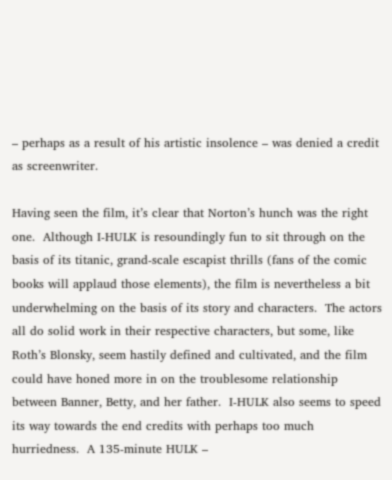– perhaps as a result of his artistic insolence – was denied a credit as screenwriter.

Having seen the film, it’s clear that Norton’s hunch was the right one.  Although I-HULK is resoundingly fun to sit through on the basis of its titanic, grand-scale escapist thrills (fans of the comic books will applaud those elements), the film is nevertheless a bit underwhelming on the basis of its story and characters.  The actors all do solid work in their respective characters, but some, like Roth’s Blonsky, seem hastily defined and cultivated, and the film could have honed more in on the troublesome relationship between Banner, Betty, and her father.  I-HULK also seems to speed its way towards the end credits with perhaps too much hurriedness.  A 135-minute HULK –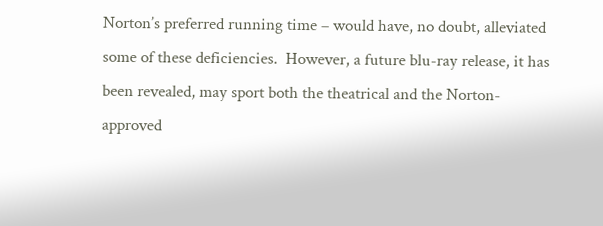Norton’s preferred running time – would have, no doubt, alleviated some of these deficiencies.  However, a future blu-ray release, it has been revealed, may sport both the theatrical and the Norton-approved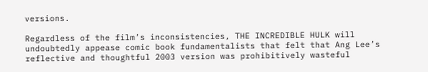versions.

Regardless of the film’s inconsistencies, THE INCREDIBLE HULK will undoubtedly appease comic book fundamentalists that felt that Ang Lee’s reflective and thoughtful 2003 version was prohibitively wasteful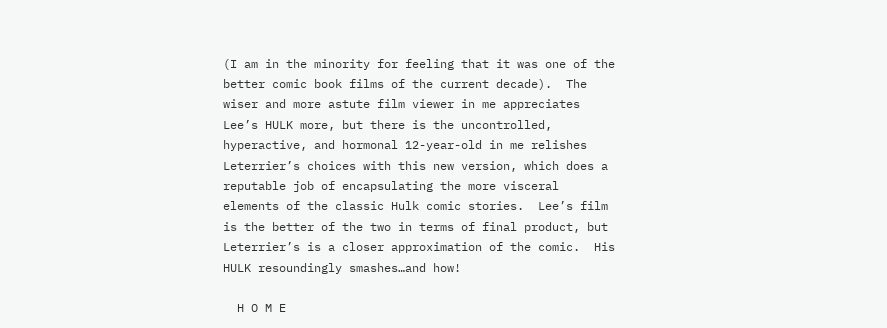(I am in the minority for feeling that it was one of the better comic book films of the current decade).  The wiser and more astute film viewer in me appreciates Lee’s HULK more, but there is the uncontrolled, hyperactive, and hormonal 12-year-old in me relishes Leterrier’s choices with this new version, which does a reputable job of encapsulating the more visceral elements of the classic Hulk comic stories.  Lee’s film is the better of the two in terms of final product, but Leterrier’s is a closer approximation of the comic.  His HULK resoundingly smashes…and how!

  H O M E